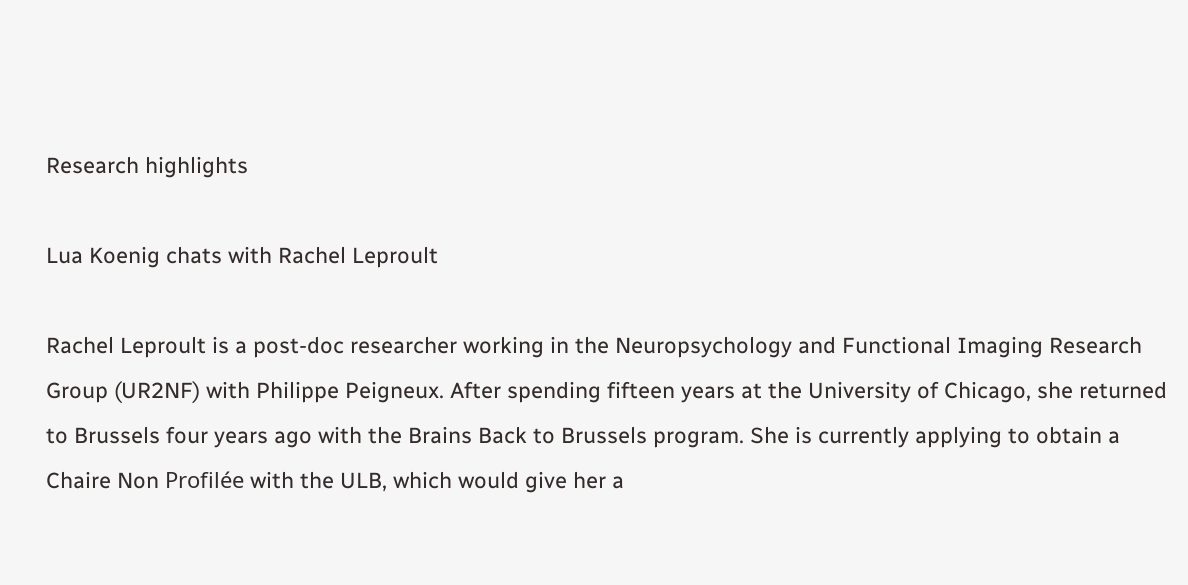Research highlights

Lua Koenig chats with Rachel Leproult

Rachel Leproult is a post-doc researcher working in the Neuropsychology and Functional Imaging Research Group (UR2NF) with Philippe Peigneux. After spending fifteen years at the University of Chicago, she returned to Brussels four years ago with the Brains Back to Brussels program. She is currently applying to obtain a Chaire Non Profilée with the ULB, which would give her a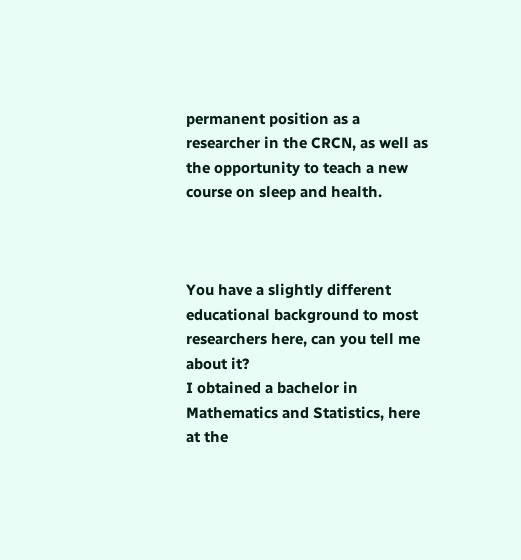permanent position as a researcher in the CRCN, as well as the opportunity to teach a new course on sleep and health.



You have a slightly different educational background to most researchers here, can you tell me about it?
I obtained a bachelor in Mathematics and Statistics, here at the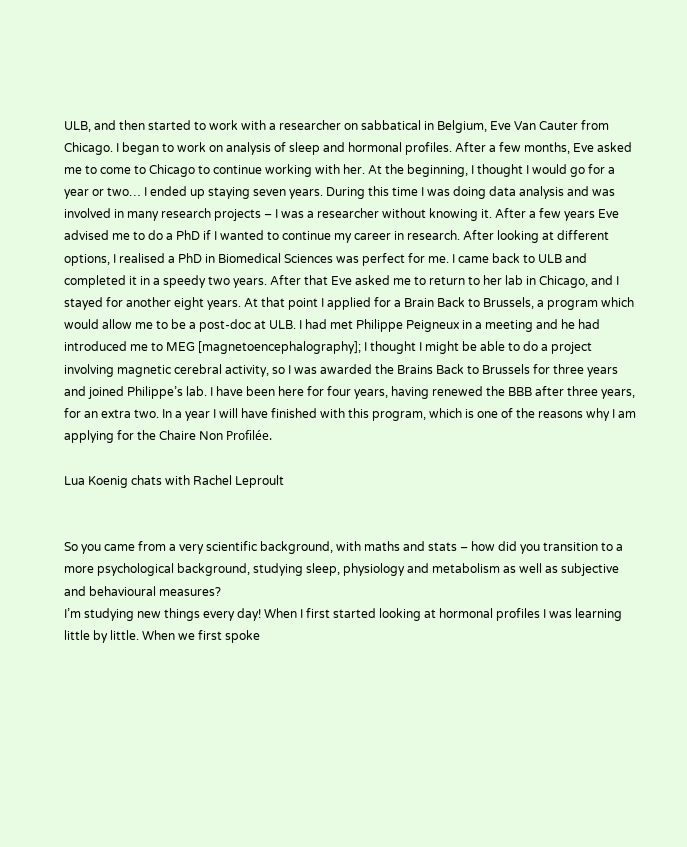ULB, and then started to work with a researcher on sabbatical in Belgium, Eve Van Cauter from Chicago. I began to work on analysis of sleep and hormonal profiles. After a few months, Eve asked me to come to Chicago to continue working with her. At the beginning, I thought I would go for a year or two… I ended up staying seven years. During this time I was doing data analysis and was involved in many research projects – I was a researcher without knowing it. After a few years Eve advised me to do a PhD if I wanted to continue my career in research. After looking at different options, I realised a PhD in Biomedical Sciences was perfect for me. I came back to ULB and completed it in a speedy two years. After that Eve asked me to return to her lab in Chicago, and I stayed for another eight years. At that point I applied for a Brain Back to Brussels, a program which would allow me to be a post-doc at ULB. I had met Philippe Peigneux in a meeting and he had introduced me to MEG [magnetoencephalography]; I thought I might be able to do a project involving magnetic cerebral activity, so I was awarded the Brains Back to Brussels for three years and joined Philippe’s lab. I have been here for four years, having renewed the BBB after three years, for an extra two. In a year I will have finished with this program, which is one of the reasons why I am applying for the Chaire Non Profilée.

Lua Koenig chats with Rachel Leproult


So you came from a very scientific background, with maths and stats – how did you transition to a more psychological background, studying sleep, physiology and metabolism as well as subjective and behavioural measures?
I’m studying new things every day! When I first started looking at hormonal profiles I was learning little by little. When we first spoke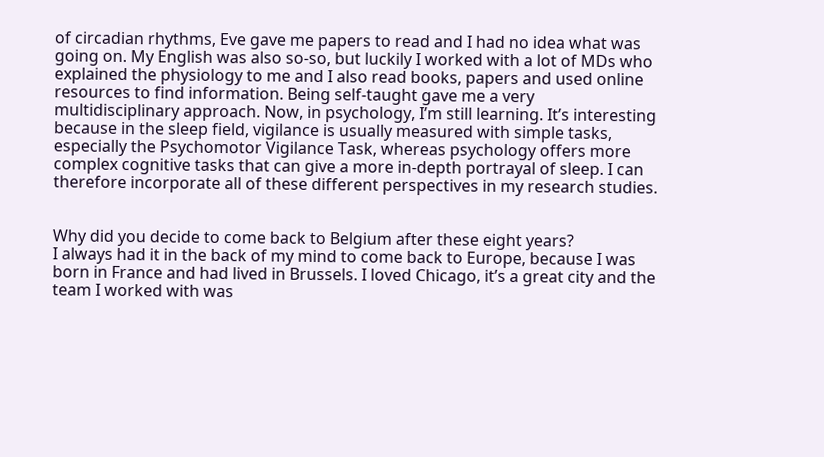of circadian rhythms, Eve gave me papers to read and I had no idea what was going on. My English was also so-so, but luckily I worked with a lot of MDs who explained the physiology to me and I also read books, papers and used online resources to find information. Being self-taught gave me a very multidisciplinary approach. Now, in psychology, I’m still learning. It’s interesting because in the sleep field, vigilance is usually measured with simple tasks, especially the Psychomotor Vigilance Task, whereas psychology offers more complex cognitive tasks that can give a more in-depth portrayal of sleep. I can therefore incorporate all of these different perspectives in my research studies.


Why did you decide to come back to Belgium after these eight years?
I always had it in the back of my mind to come back to Europe, because I was born in France and had lived in Brussels. I loved Chicago, it’s a great city and the team I worked with was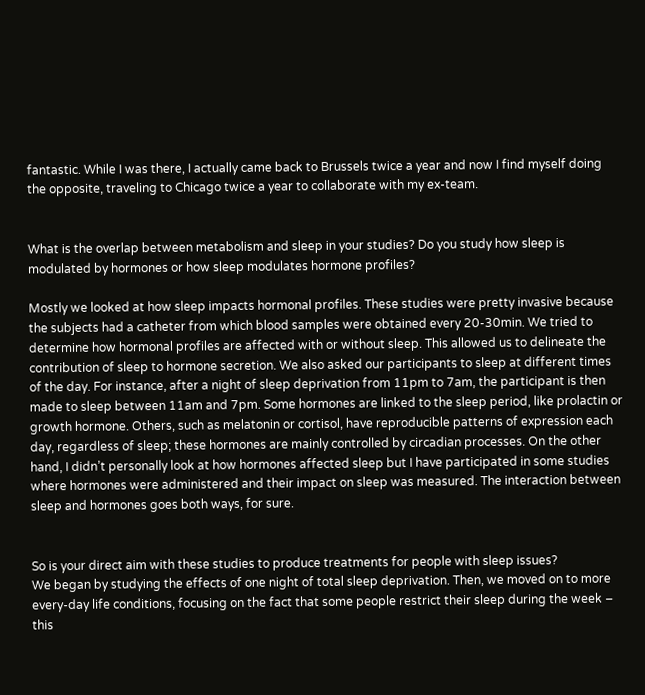fantastic. While I was there, I actually came back to Brussels twice a year and now I find myself doing the opposite, traveling to Chicago twice a year to collaborate with my ex-team.


What is the overlap between metabolism and sleep in your studies? Do you study how sleep is modulated by hormones or how sleep modulates hormone profiles?

Mostly we looked at how sleep impacts hormonal profiles. These studies were pretty invasive because the subjects had a catheter from which blood samples were obtained every 20-30min. We tried to determine how hormonal profiles are affected with or without sleep. This allowed us to delineate the contribution of sleep to hormone secretion. We also asked our participants to sleep at different times of the day. For instance, after a night of sleep deprivation from 11pm to 7am, the participant is then made to sleep between 11am and 7pm. Some hormones are linked to the sleep period, like prolactin or growth hormone. Others, such as melatonin or cortisol, have reproducible patterns of expression each day, regardless of sleep; these hormones are mainly controlled by circadian processes. On the other hand, I didn’t personally look at how hormones affected sleep but I have participated in some studies where hormones were administered and their impact on sleep was measured. The interaction between sleep and hormones goes both ways, for sure.


So is your direct aim with these studies to produce treatments for people with sleep issues?
We began by studying the effects of one night of total sleep deprivation. Then, we moved on to more every-day life conditions, focusing on the fact that some people restrict their sleep during the week – this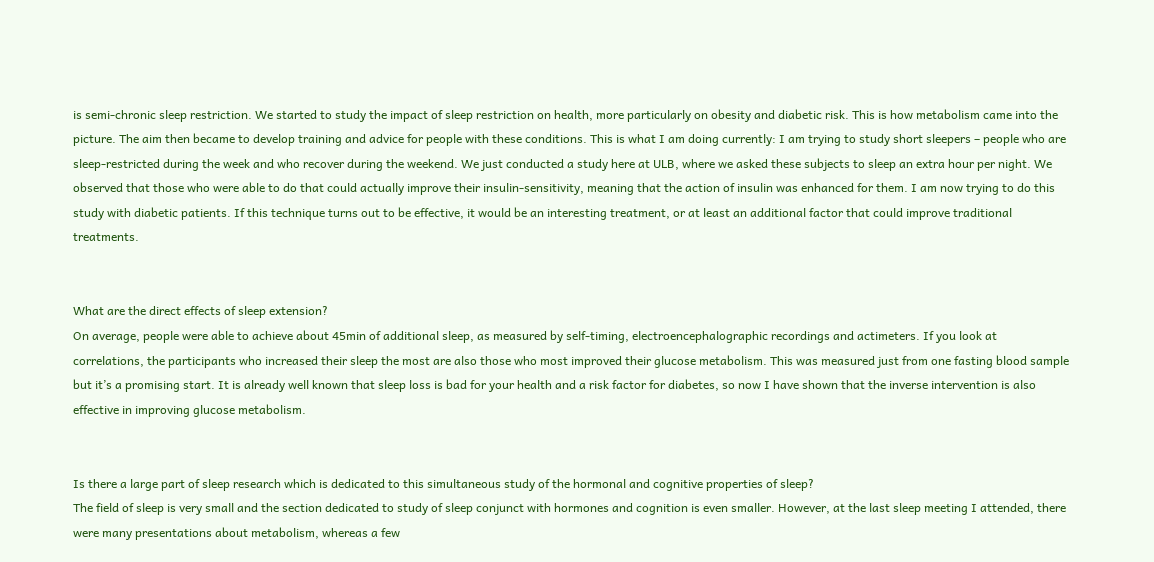is semi-chronic sleep restriction. We started to study the impact of sleep restriction on health, more particularly on obesity and diabetic risk. This is how metabolism came into the picture. The aim then became to develop training and advice for people with these conditions. This is what I am doing currently: I am trying to study short sleepers – people who are sleep-restricted during the week and who recover during the weekend. We just conducted a study here at ULB, where we asked these subjects to sleep an extra hour per night. We observed that those who were able to do that could actually improve their insulin-sensitivity, meaning that the action of insulin was enhanced for them. I am now trying to do this study with diabetic patients. If this technique turns out to be effective, it would be an interesting treatment, or at least an additional factor that could improve traditional treatments.


What are the direct effects of sleep extension?
On average, people were able to achieve about 45min of additional sleep, as measured by self-timing, electroencephalographic recordings and actimeters. If you look at correlations, the participants who increased their sleep the most are also those who most improved their glucose metabolism. This was measured just from one fasting blood sample but it’s a promising start. It is already well known that sleep loss is bad for your health and a risk factor for diabetes, so now I have shown that the inverse intervention is also effective in improving glucose metabolism.


Is there a large part of sleep research which is dedicated to this simultaneous study of the hormonal and cognitive properties of sleep?
The field of sleep is very small and the section dedicated to study of sleep conjunct with hormones and cognition is even smaller. However, at the last sleep meeting I attended, there were many presentations about metabolism, whereas a few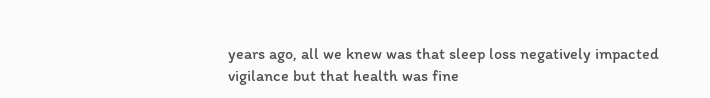years ago, all we knew was that sleep loss negatively impacted vigilance but that health was fine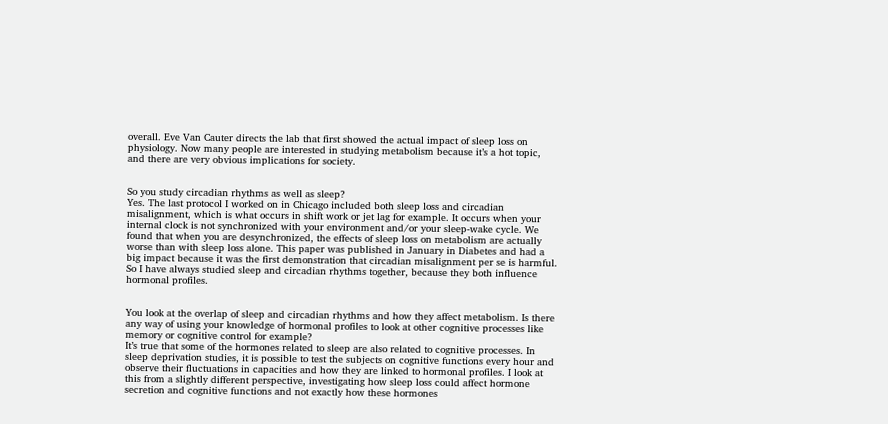overall. Eve Van Cauter directs the lab that first showed the actual impact of sleep loss on physiology. Now many people are interested in studying metabolism because it’s a hot topic, and there are very obvious implications for society.


So you study circadian rhythms as well as sleep?
Yes. The last protocol I worked on in Chicago included both sleep loss and circadian misalignment, which is what occurs in shift work or jet lag for example. It occurs when your internal clock is not synchronized with your environment and/or your sleep-wake cycle. We found that when you are desynchronized, the effects of sleep loss on metabolism are actually worse than with sleep loss alone. This paper was published in January in Diabetes and had a big impact because it was the first demonstration that circadian misalignment per se is harmful. So I have always studied sleep and circadian rhythms together, because they both influence hormonal profiles.


You look at the overlap of sleep and circadian rhythms and how they affect metabolism. Is there any way of using your knowledge of hormonal profiles to look at other cognitive processes like memory or cognitive control for example?
It’s true that some of the hormones related to sleep are also related to cognitive processes. In sleep deprivation studies, it is possible to test the subjects on cognitive functions every hour and observe their fluctuations in capacities and how they are linked to hormonal profiles. I look at this from a slightly different perspective, investigating how sleep loss could affect hormone secretion and cognitive functions and not exactly how these hormones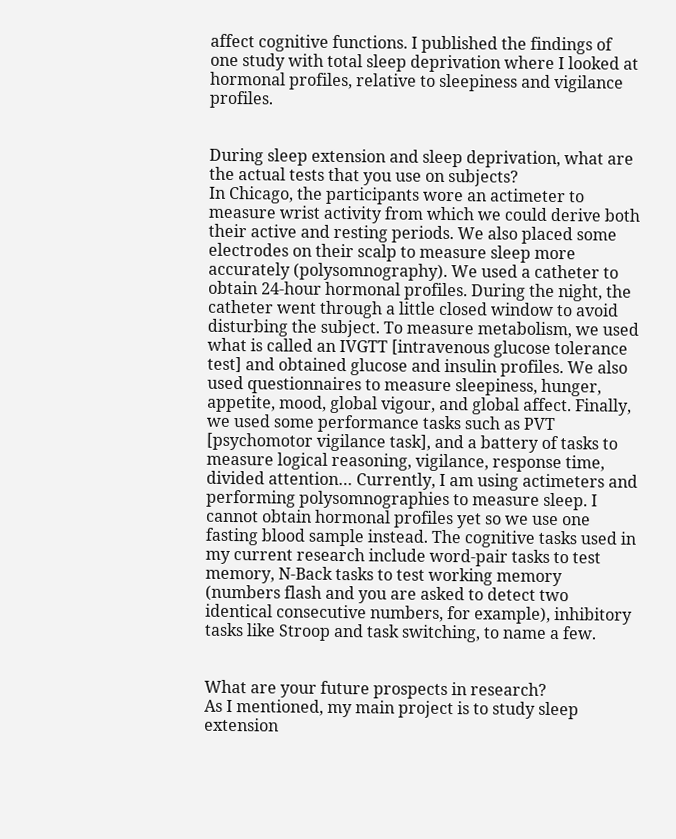affect cognitive functions. I published the findings of one study with total sleep deprivation where I looked at hormonal profiles, relative to sleepiness and vigilance profiles.


During sleep extension and sleep deprivation, what are the actual tests that you use on subjects?
In Chicago, the participants wore an actimeter to measure wrist activity from which we could derive both their active and resting periods. We also placed some electrodes on their scalp to measure sleep more accurately (polysomnography). We used a catheter to obtain 24-hour hormonal profiles. During the night, the catheter went through a little closed window to avoid disturbing the subject. To measure metabolism, we used what is called an IVGTT [intravenous glucose tolerance test] and obtained glucose and insulin profiles. We also used questionnaires to measure sleepiness, hunger, appetite, mood, global vigour, and global affect. Finally, we used some performance tasks such as PVT [psychomotor vigilance task], and a battery of tasks to measure logical reasoning, vigilance, response time, divided attention… Currently, I am using actimeters and performing polysomnographies to measure sleep. I cannot obtain hormonal profiles yet so we use one fasting blood sample instead. The cognitive tasks used in my current research include word-pair tasks to test memory, N-Back tasks to test working memory (numbers flash and you are asked to detect two identical consecutive numbers, for example), inhibitory tasks like Stroop and task switching, to name a few.


What are your future prospects in research?
As I mentioned, my main project is to study sleep extension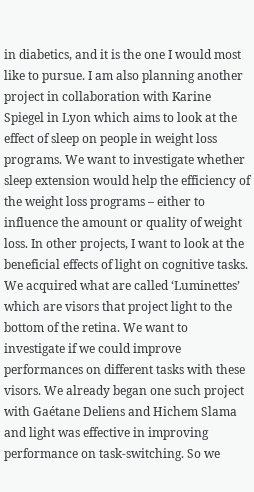in diabetics, and it is the one I would most like to pursue. I am also planning another project in collaboration with Karine Spiegel in Lyon which aims to look at the effect of sleep on people in weight loss programs. We want to investigate whether sleep extension would help the efficiency of the weight loss programs – either to influence the amount or quality of weight loss. In other projects, I want to look at the beneficial effects of light on cognitive tasks. We acquired what are called ‘Luminettes’ which are visors that project light to the bottom of the retina. We want to investigate if we could improve performances on different tasks with these visors. We already began one such project with Gaétane Deliens and Hichem Slama and light was effective in improving performance on task-switching. So we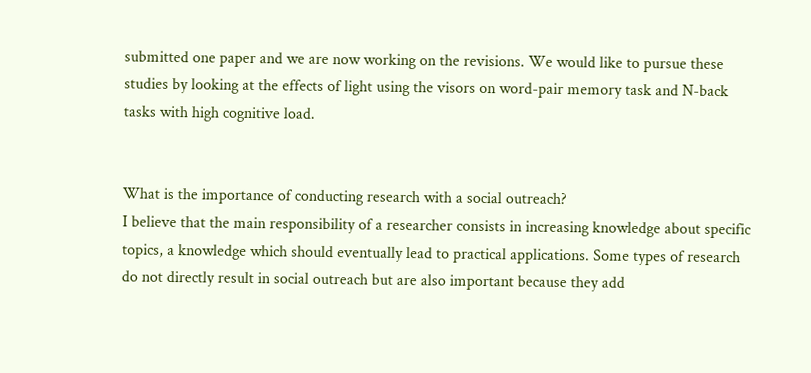submitted one paper and we are now working on the revisions. We would like to pursue these studies by looking at the effects of light using the visors on word-pair memory task and N-back tasks with high cognitive load.


What is the importance of conducting research with a social outreach?
I believe that the main responsibility of a researcher consists in increasing knowledge about specific topics, a knowledge which should eventually lead to practical applications. Some types of research do not directly result in social outreach but are also important because they add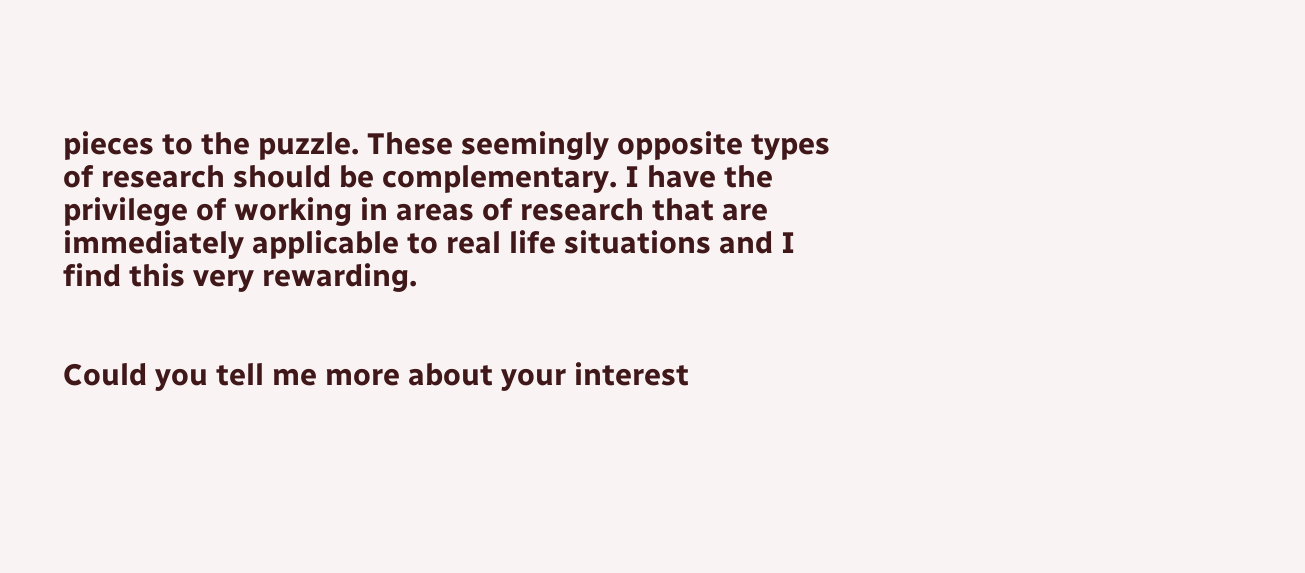pieces to the puzzle. These seemingly opposite types of research should be complementary. I have the privilege of working in areas of research that are immediately applicable to real life situations and I find this very rewarding.


Could you tell me more about your interest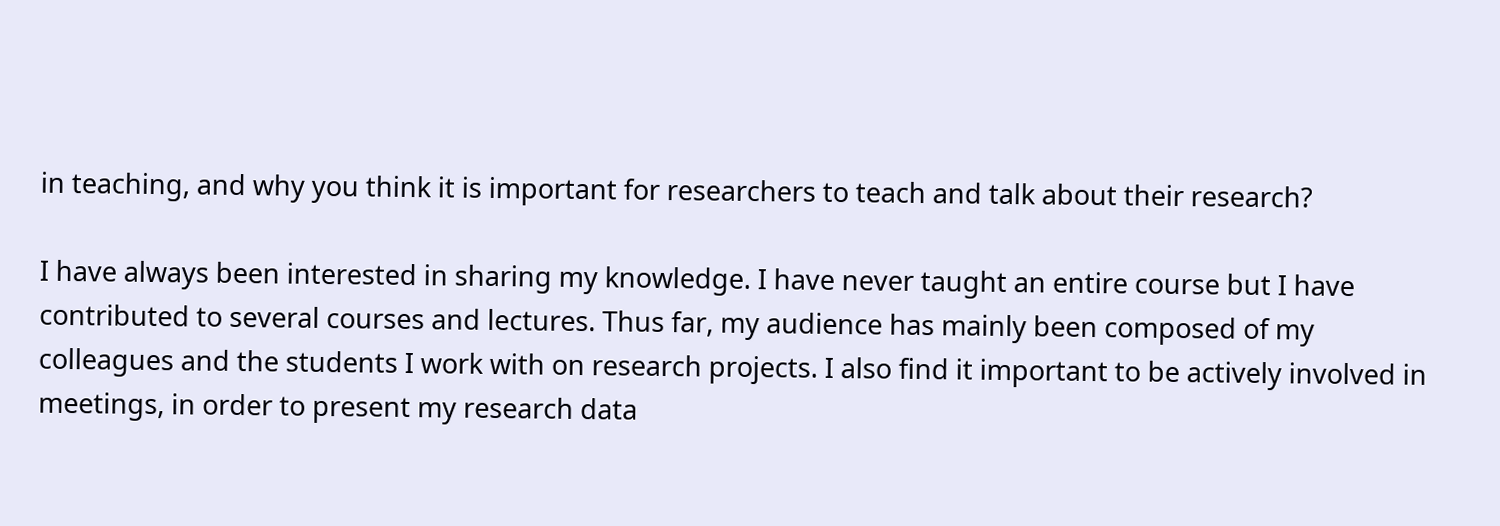in teaching, and why you think it is important for researchers to teach and talk about their research?

I have always been interested in sharing my knowledge. I have never taught an entire course but I have contributed to several courses and lectures. Thus far, my audience has mainly been composed of my colleagues and the students I work with on research projects. I also find it important to be actively involved in meetings, in order to present my research data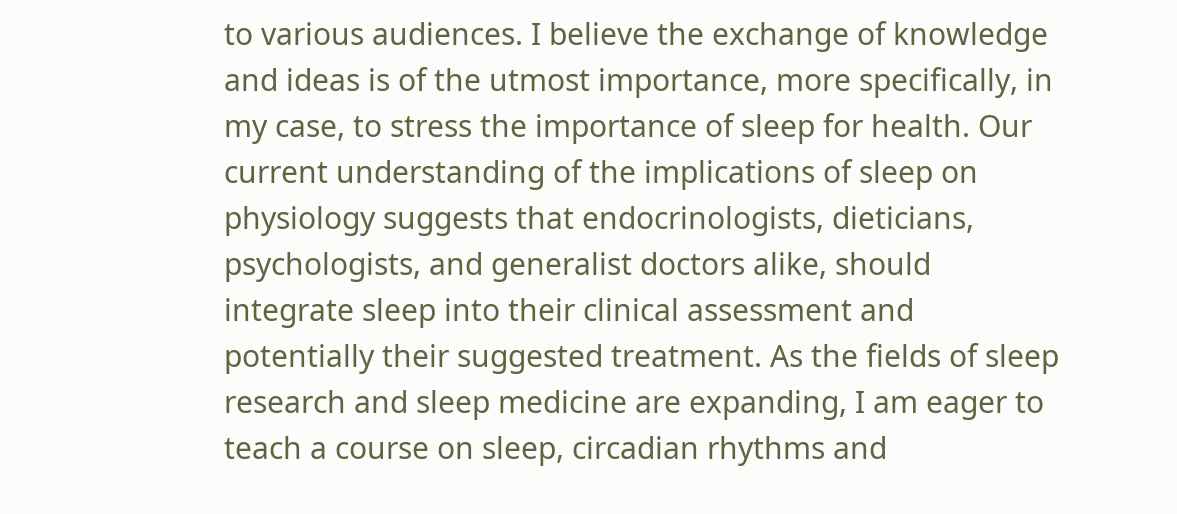to various audiences. I believe the exchange of knowledge and ideas is of the utmost importance, more specifically, in my case, to stress the importance of sleep for health. Our current understanding of the implications of sleep on physiology suggests that endocrinologists, dieticians, psychologists, and generalist doctors alike, should integrate sleep into their clinical assessment and potentially their suggested treatment. As the fields of sleep research and sleep medicine are expanding, I am eager to teach a course on sleep, circadian rhythms and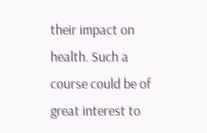their impact on health. Such a course could be of great interest to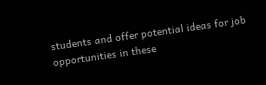students and offer potential ideas for job opportunities in these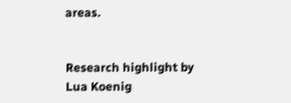areas.


Research highlight by Lua Koenig